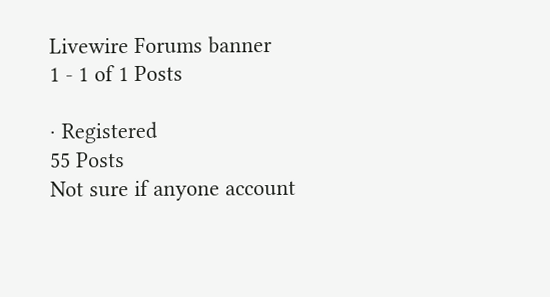Livewire Forums banner
1 - 1 of 1 Posts

· Registered
55 Posts
Not sure if anyone account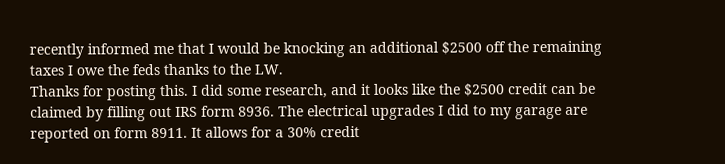recently informed me that I would be knocking an additional $2500 off the remaining taxes I owe the feds thanks to the LW.
Thanks for posting this. I did some research, and it looks like the $2500 credit can be claimed by filling out IRS form 8936. The electrical upgrades I did to my garage are reported on form 8911. It allows for a 30% credit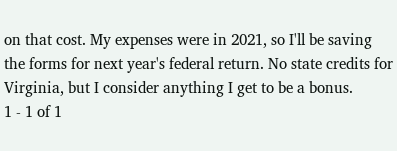on that cost. My expenses were in 2021, so I'll be saving the forms for next year's federal return. No state credits for Virginia, but I consider anything I get to be a bonus.
1 - 1 of 1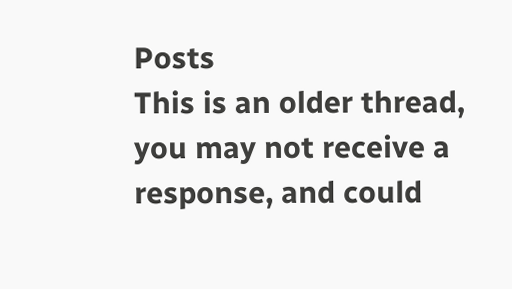Posts
This is an older thread, you may not receive a response, and could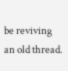be reviving an old thread.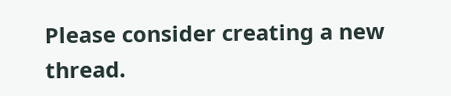Please consider creating a new thread.